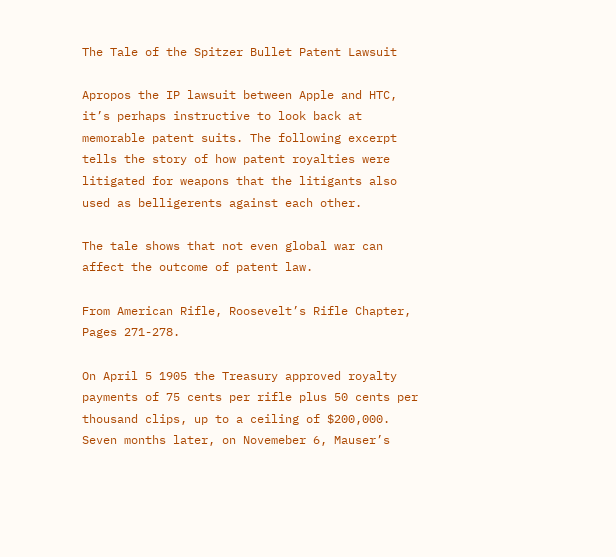The Tale of the Spitzer Bullet Patent Lawsuit

Apropos the IP lawsuit between Apple and HTC, it’s perhaps instructive to look back at memorable patent suits. The following excerpt tells the story of how patent royalties were litigated for weapons that the litigants also used as belligerents against each other.

The tale shows that not even global war can affect the outcome of patent law.

From American Rifle, Roosevelt’s Rifle Chapter, Pages 271-278.

On April 5 1905 the Treasury approved royalty payments of 75 cents per rifle plus 50 cents per thousand clips, up to a ceiling of $200,000. Seven months later, on Novemeber 6, Mauser’s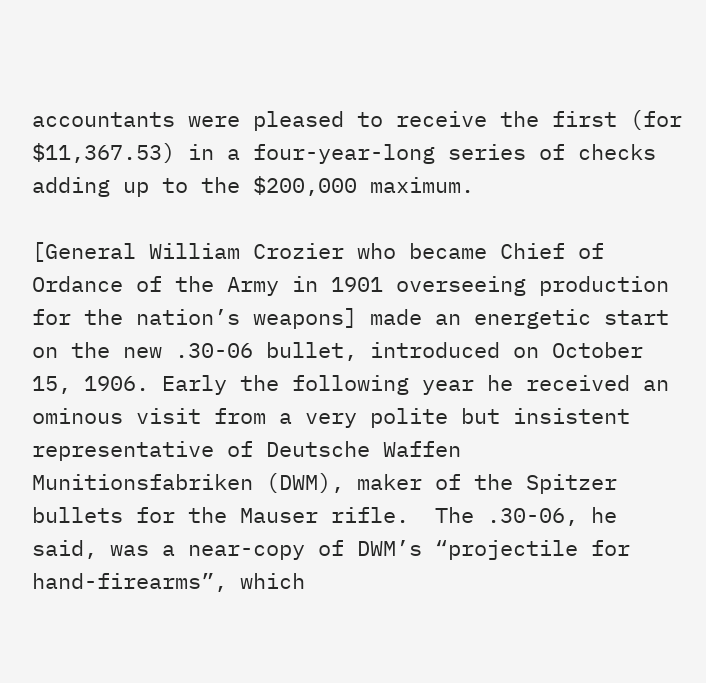accountants were pleased to receive the first (for $11,367.53) in a four-year-long series of checks adding up to the $200,000 maximum.

[General William Crozier who became Chief of Ordance of the Army in 1901 overseeing production for the nation’s weapons] made an energetic start on the new .30-06 bullet, introduced on October 15, 1906. Early the following year he received an ominous visit from a very polite but insistent representative of Deutsche Waffen Munitionsfabriken (DWM), maker of the Spitzer bullets for the Mauser rifle.  The .30-06, he said, was a near-copy of DWM’s “projectile for hand-firearms”, which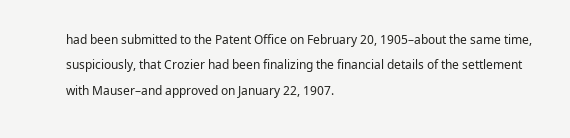had been submitted to the Patent Office on February 20, 1905–about the same time, suspiciously, that Crozier had been finalizing the financial details of the settlement with Mauser–and approved on January 22, 1907.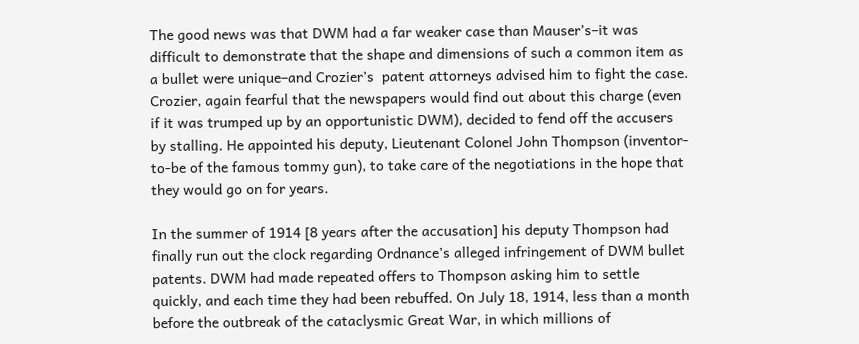The good news was that DWM had a far weaker case than Mauser’s–it was difficult to demonstrate that the shape and dimensions of such a common item as a bullet were unique–and Crozier’s  patent attorneys advised him to fight the case. Crozier, again fearful that the newspapers would find out about this charge (even if it was trumped up by an opportunistic DWM), decided to fend off the accusers by stalling. He appointed his deputy, Lieutenant Colonel John Thompson (inventor-to-be of the famous tommy gun), to take care of the negotiations in the hope that they would go on for years.

In the summer of 1914 [8 years after the accusation] his deputy Thompson had finally run out the clock regarding Ordnance’s alleged infringement of DWM bullet patents. DWM had made repeated offers to Thompson asking him to settle quickly, and each time they had been rebuffed. On July 18, 1914, less than a month before the outbreak of the cataclysmic Great War, in which millions of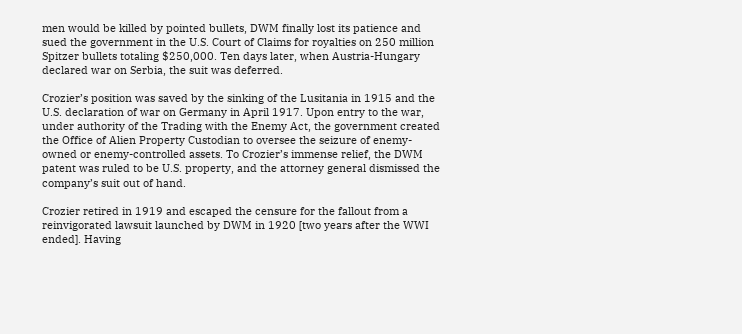men would be killed by pointed bullets, DWM finally lost its patience and sued the government in the U.S. Court of Claims for royalties on 250 million Spitzer bullets totaling $250,000. Ten days later, when Austria-Hungary declared war on Serbia, the suit was deferred.

Crozier’s position was saved by the sinking of the Lusitania in 1915 and the U.S. declaration of war on Germany in April 1917. Upon entry to the war, under authority of the Trading with the Enemy Act, the government created the Office of Alien Property Custodian to oversee the seizure of enemy-owned or enemy-controlled assets. To Crozier’s immense relief, the DWM patent was ruled to be U.S. property, and the attorney general dismissed the company’s suit out of hand.

Crozier retired in 1919 and escaped the censure for the fallout from a reinvigorated lawsuit launched by DWM in 1920 [two years after the WWI ended]. Having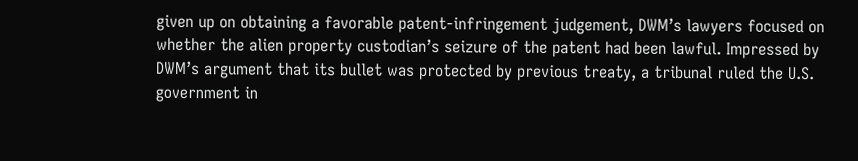given up on obtaining a favorable patent-infringement judgement, DWM’s lawyers focused on whether the alien property custodian’s seizure of the patent had been lawful. Impressed by DWM’s argument that its bullet was protected by previous treaty, a tribunal ruled the U.S. government in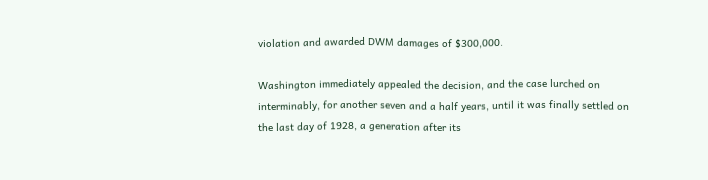violation and awarded DWM damages of $300,000.

Washington immediately appealed the decision, and the case lurched on interminably, for another seven and a half years, until it was finally settled on the last day of 1928, a generation after its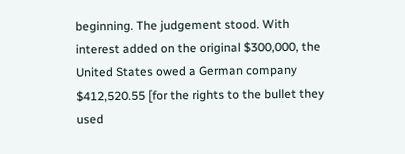beginning. The judgement stood. With interest added on the original $300,000, the United States owed a German company $412,520.55 [for the rights to the bullet they used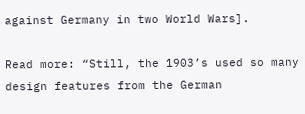against Germany in two World Wars].

Read more: “Still, the 1903’s used so many design features from the German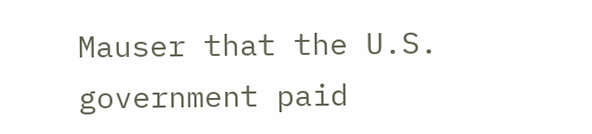Mauser that the U.S. government paid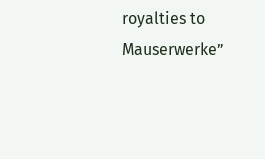royalties to Mauserwerke”